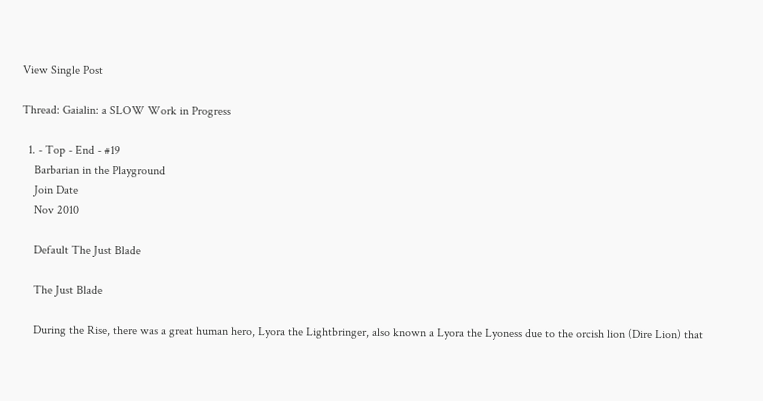View Single Post

Thread: Gaialin: a SLOW Work in Progress

  1. - Top - End - #19
    Barbarian in the Playground
    Join Date
    Nov 2010

    Default The Just Blade

    The Just Blade

    During the Rise, there was a great human hero, Lyora the Lightbringer, also known a Lyora the Lyoness due to the orcish lion (Dire Lion) that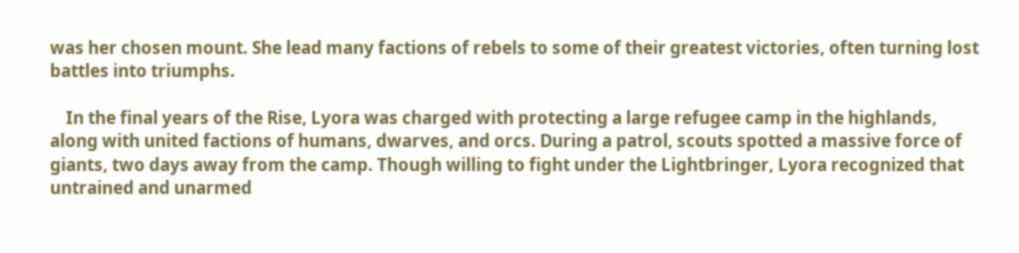was her chosen mount. She lead many factions of rebels to some of their greatest victories, often turning lost battles into triumphs.

    In the final years of the Rise, Lyora was charged with protecting a large refugee camp in the highlands, along with united factions of humans, dwarves, and orcs. During a patrol, scouts spotted a massive force of giants, two days away from the camp. Though willing to fight under the Lightbringer, Lyora recognized that untrained and unarmed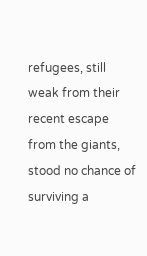refugees, still weak from their recent escape from the giants, stood no chance of surviving a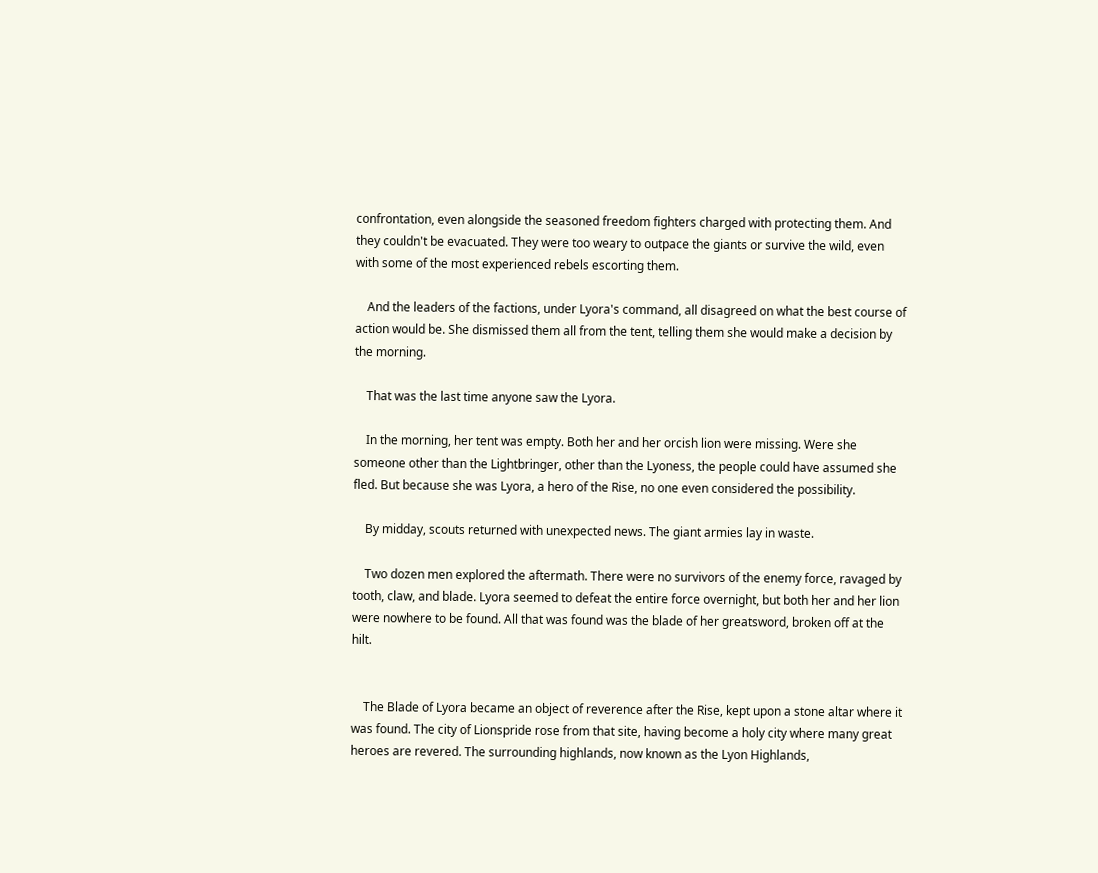confrontation, even alongside the seasoned freedom fighters charged with protecting them. And they couldn't be evacuated. They were too weary to outpace the giants or survive the wild, even with some of the most experienced rebels escorting them.

    And the leaders of the factions, under Lyora's command, all disagreed on what the best course of action would be. She dismissed them all from the tent, telling them she would make a decision by the morning.

    That was the last time anyone saw the Lyora.

    In the morning, her tent was empty. Both her and her orcish lion were missing. Were she someone other than the Lightbringer, other than the Lyoness, the people could have assumed she fled. But because she was Lyora, a hero of the Rise, no one even considered the possibility.

    By midday, scouts returned with unexpected news. The giant armies lay in waste.

    Two dozen men explored the aftermath. There were no survivors of the enemy force, ravaged by tooth, claw, and blade. Lyora seemed to defeat the entire force overnight, but both her and her lion were nowhere to be found. All that was found was the blade of her greatsword, broken off at the hilt.


    The Blade of Lyora became an object of reverence after the Rise, kept upon a stone altar where it was found. The city of Lionspride rose from that site, having become a holy city where many great heroes are revered. The surrounding highlands, now known as the Lyon Highlands,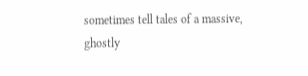sometimes tell tales of a massive, ghostly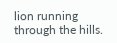lion running through the hills.